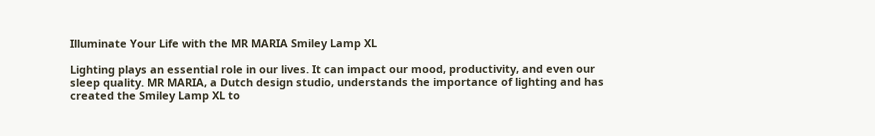Illuminate Your Life with the MR MARIA Smiley Lamp XL

Lighting plays an essential role in our lives. It can impact our mood, productivity, and even our sleep quality. MR MARIA, a Dutch design studio, understands the importance of lighting and has created the Smiley Lamp XL to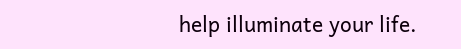help illuminate your life.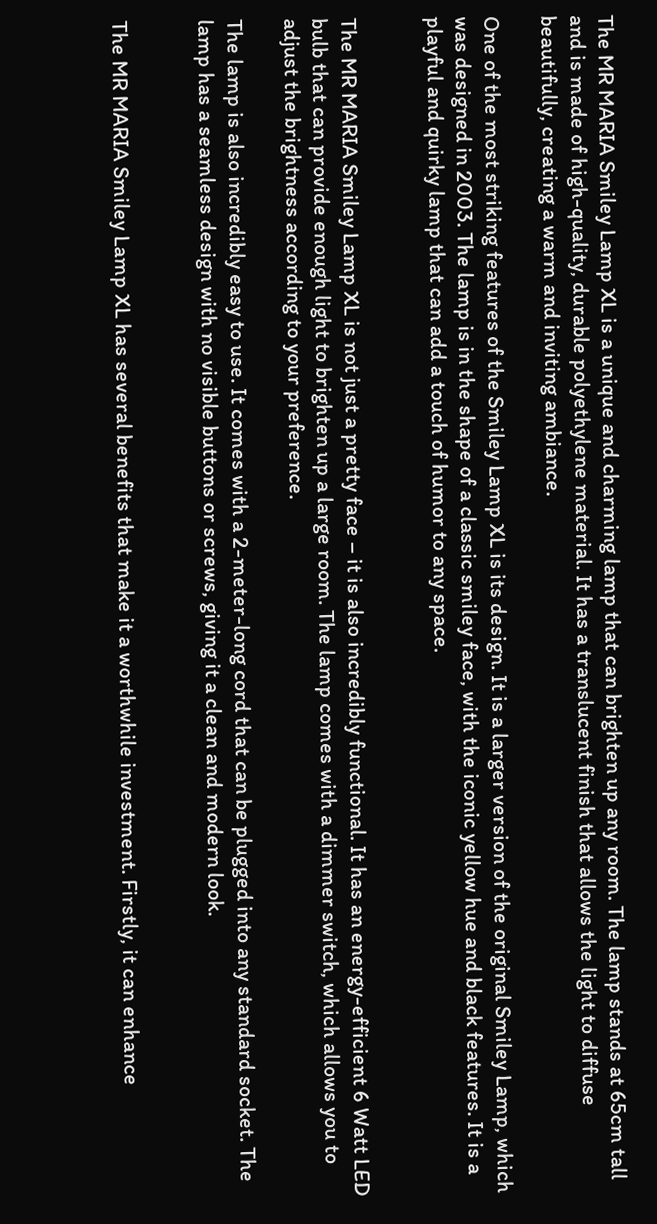The MR MARIA Smiley Lamp XL is a unique and charming lamp that can brighten up any room. The lamp stands at 65cm tall and is made of high-quality, durable polyethylene material. It has a translucent finish that allows the light to diffuse beautifully, creating a warm and inviting ambiance.

One of the most striking features of the Smiley Lamp XL is its design. It is a larger version of the original Smiley Lamp, which was designed in 2003. The lamp is in the shape of a classic smiley face, with the iconic yellow hue and black features. It is a playful and quirky lamp that can add a touch of humor to any space.


The MR MARIA Smiley Lamp XL is not just a pretty face – it is also incredibly functional. It has an energy-efficient 6 Watt LED bulb that can provide enough light to brighten up a large room. The lamp comes with a dimmer switch, which allows you to adjust the brightness according to your preference.

The lamp is also incredibly easy to use. It comes with a 2-meter-long cord that can be plugged into any standard socket. The lamp has a seamless design with no visible buttons or screws, giving it a clean and modern look.


The MR MARIA Smiley Lamp XL has several benefits that make it a worthwhile investment. Firstly, it can enhance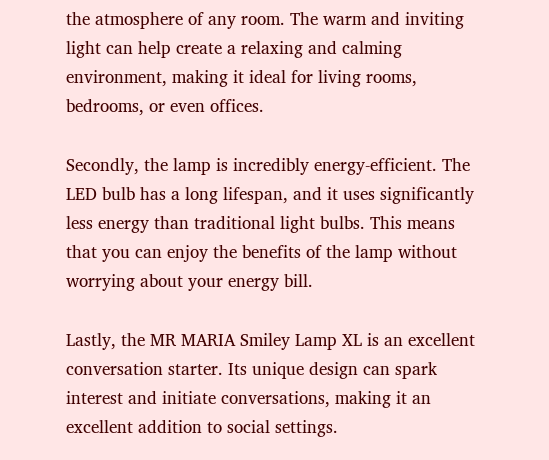the atmosphere of any room. The warm and inviting light can help create a relaxing and calming environment, making it ideal for living rooms, bedrooms, or even offices.

Secondly, the lamp is incredibly energy-efficient. The LED bulb has a long lifespan, and it uses significantly less energy than traditional light bulbs. This means that you can enjoy the benefits of the lamp without worrying about your energy bill.

Lastly, the MR MARIA Smiley Lamp XL is an excellent conversation starter. Its unique design can spark interest and initiate conversations, making it an excellent addition to social settings.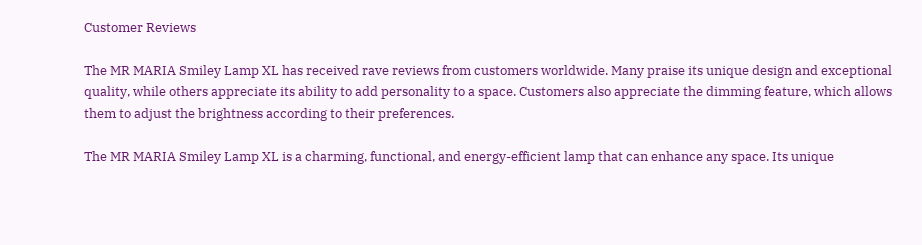Customer Reviews

The MR MARIA Smiley Lamp XL has received rave reviews from customers worldwide. Many praise its unique design and exceptional quality, while others appreciate its ability to add personality to a space. Customers also appreciate the dimming feature, which allows them to adjust the brightness according to their preferences.

The MR MARIA Smiley Lamp XL is a charming, functional, and energy-efficient lamp that can enhance any space. Its unique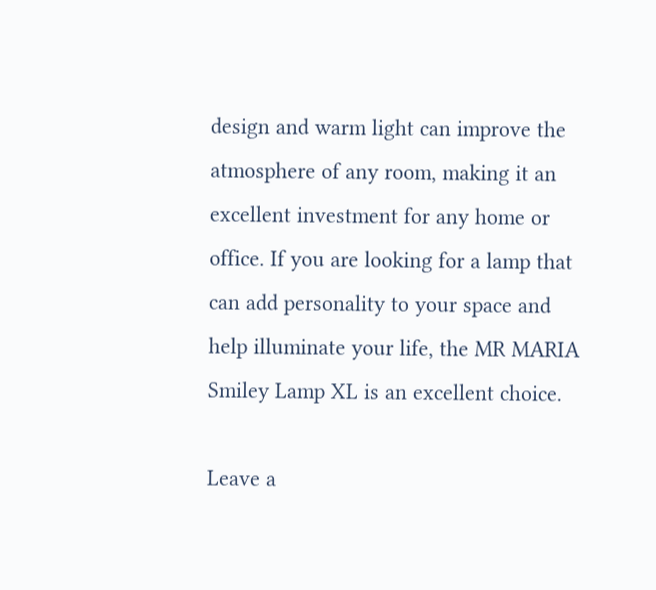design and warm light can improve the atmosphere of any room, making it an excellent investment for any home or office. If you are looking for a lamp that can add personality to your space and help illuminate your life, the MR MARIA Smiley Lamp XL is an excellent choice.

Leave a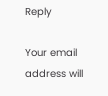Reply

Your email address will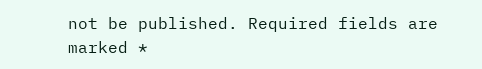not be published. Required fields are marked *